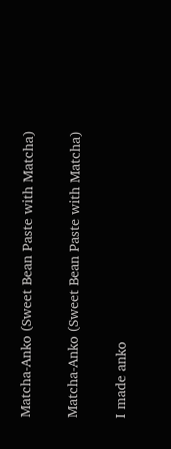Matcha-Anko (Sweet Bean Paste with Matcha)

Matcha-Anko (Sweet Bean Paste with Matcha)

I made anko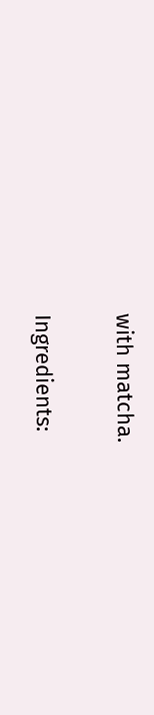with matcha.

Ingredients: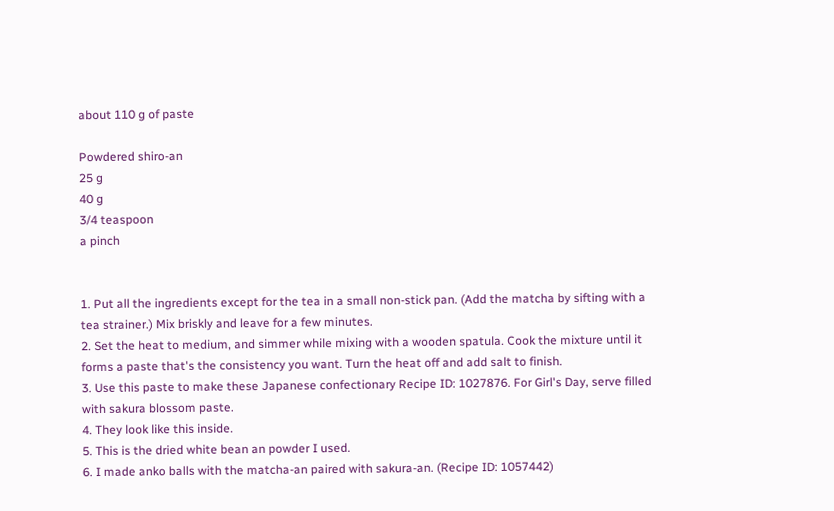about 110 g of paste

Powdered shiro-an
25 g
40 g
3/4 teaspoon
a pinch


1. Put all the ingredients except for the tea in a small non-stick pan. (Add the matcha by sifting with a tea strainer.) Mix briskly and leave for a few minutes.
2. Set the heat to medium, and simmer while mixing with a wooden spatula. Cook the mixture until it forms a paste that's the consistency you want. Turn the heat off and add salt to finish.
3. Use this paste to make these Japanese confectionary Recipe ID: 1027876. For Girl's Day, serve filled with sakura blossom paste.
4. They look like this inside.
5. This is the dried white bean an powder I used.
6. I made anko balls with the matcha-an paired with sakura-an. (Recipe ID: 1057442)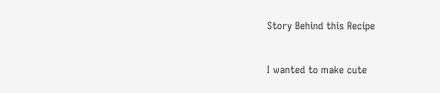Story Behind this Recipe

I wanted to make cute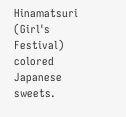Hinamatsuri (Girl's Festival) colored Japanese sweets.